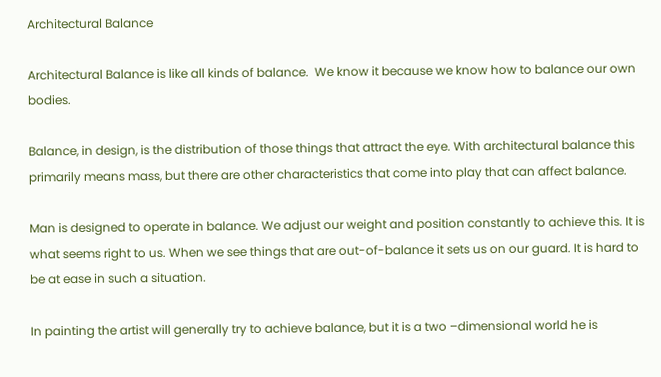Architectural Balance

Architectural Balance is like all kinds of balance.  We know it because we know how to balance our own bodies.

Balance, in design, is the distribution of those things that attract the eye. With architectural balance this primarily means mass, but there are other characteristics that come into play that can affect balance.

Man is designed to operate in balance. We adjust our weight and position constantly to achieve this. It is what seems right to us. When we see things that are out-of-balance it sets us on our guard. It is hard to be at ease in such a situation.

In painting the artist will generally try to achieve balance, but it is a two –dimensional world he is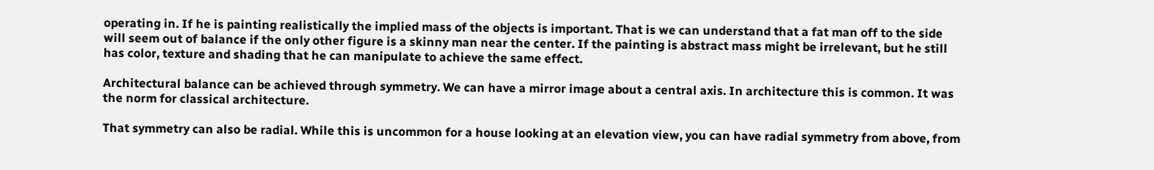operating in. If he is painting realistically the implied mass of the objects is important. That is we can understand that a fat man off to the side will seem out of balance if the only other figure is a skinny man near the center. If the painting is abstract mass might be irrelevant, but he still has color, texture and shading that he can manipulate to achieve the same effect.

Architectural balance can be achieved through symmetry. We can have a mirror image about a central axis. In architecture this is common. It was the norm for classical architecture.

That symmetry can also be radial. While this is uncommon for a house looking at an elevation view, you can have radial symmetry from above, from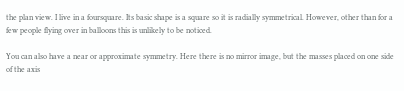the plan view. I live in a foursquare. Its basic shape is a square so it is radially symmetrical. However, other than for a few people flying over in balloons this is unlikely to be noticed.

You can also have a near or approximate symmetry. Here there is no mirror image, but the masses placed on one side of the axis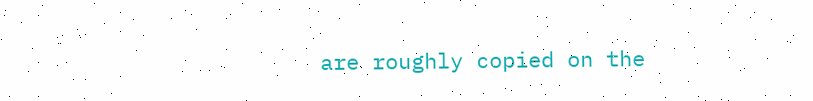are roughly copied on the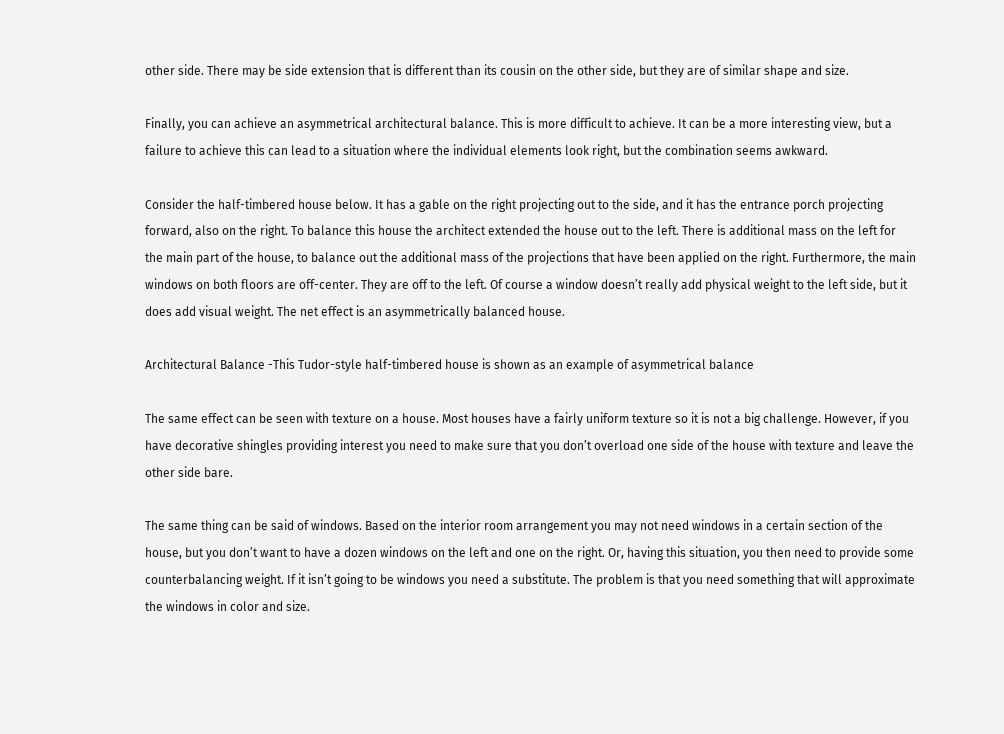other side. There may be side extension that is different than its cousin on the other side, but they are of similar shape and size.

Finally, you can achieve an asymmetrical architectural balance. This is more difficult to achieve. It can be a more interesting view, but a failure to achieve this can lead to a situation where the individual elements look right, but the combination seems awkward.

Consider the half-timbered house below. It has a gable on the right projecting out to the side, and it has the entrance porch projecting forward, also on the right. To balance this house the architect extended the house out to the left. There is additional mass on the left for the main part of the house, to balance out the additional mass of the projections that have been applied on the right. Furthermore, the main windows on both floors are off-center. They are off to the left. Of course a window doesn’t really add physical weight to the left side, but it does add visual weight. The net effect is an asymmetrically balanced house.

Architectural Balance -This Tudor-style half-timbered house is shown as an example of asymmetrical balance

The same effect can be seen with texture on a house. Most houses have a fairly uniform texture so it is not a big challenge. However, if you have decorative shingles providing interest you need to make sure that you don’t overload one side of the house with texture and leave the other side bare.

The same thing can be said of windows. Based on the interior room arrangement you may not need windows in a certain section of the house, but you don’t want to have a dozen windows on the left and one on the right. Or, having this situation, you then need to provide some counterbalancing weight. If it isn’t going to be windows you need a substitute. The problem is that you need something that will approximate the windows in color and size.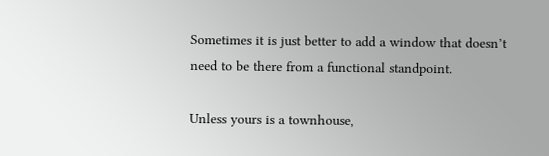Sometimes it is just better to add a window that doesn’t need to be there from a functional standpoint.

Unless yours is a townhouse,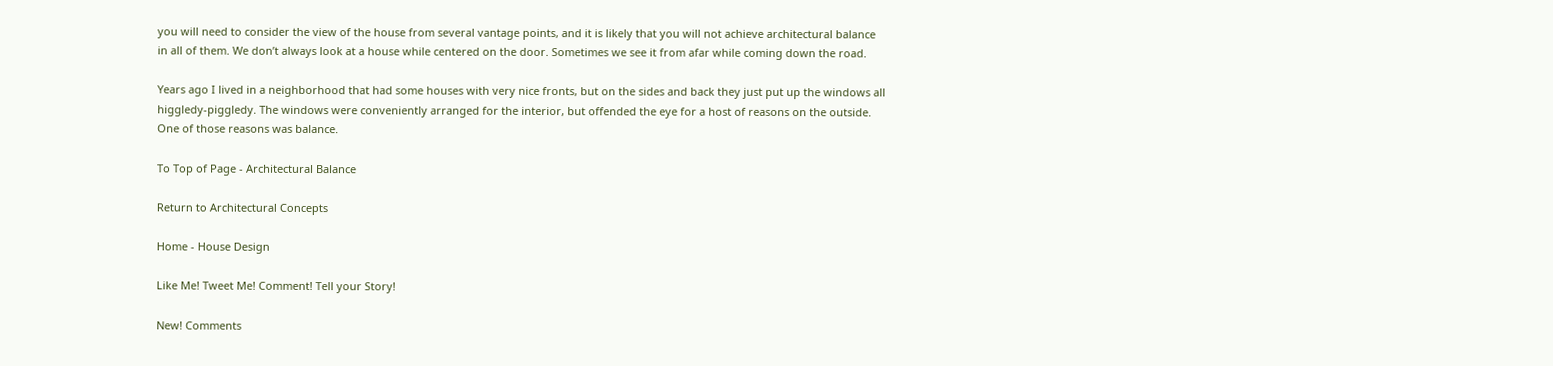you will need to consider the view of the house from several vantage points, and it is likely that you will not achieve architectural balance in all of them. We don’t always look at a house while centered on the door. Sometimes we see it from afar while coming down the road.

Years ago I lived in a neighborhood that had some houses with very nice fronts, but on the sides and back they just put up the windows all higgledy-piggledy. The windows were conveniently arranged for the interior, but offended the eye for a host of reasons on the outside. One of those reasons was balance.

To Top of Page - Architectural Balance

Return to Architectural Concepts

Home - House Design

Like Me! Tweet Me! Comment! Tell your Story!

New! Comments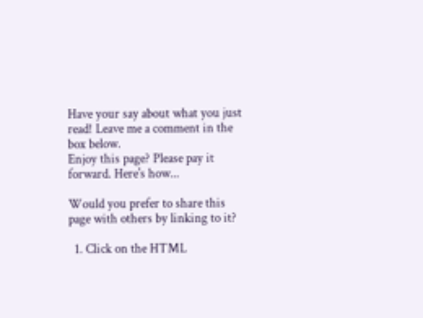Have your say about what you just read! Leave me a comment in the box below.
Enjoy this page? Please pay it forward. Here's how...

Would you prefer to share this page with others by linking to it?

  1. Click on the HTML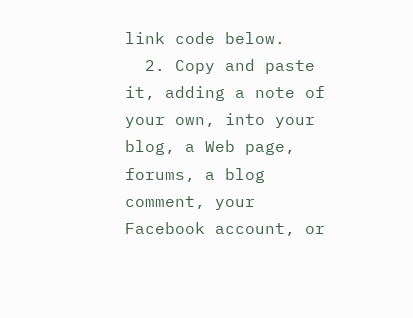link code below.
  2. Copy and paste it, adding a note of your own, into your blog, a Web page, forums, a blog comment, your Facebook account, or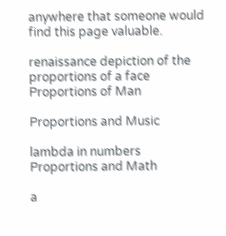anywhere that someone would find this page valuable.

renaissance depiction of the proportions of a face
Proportions of Man

Proportions and Music

lambda in numbers
Proportions and Math

a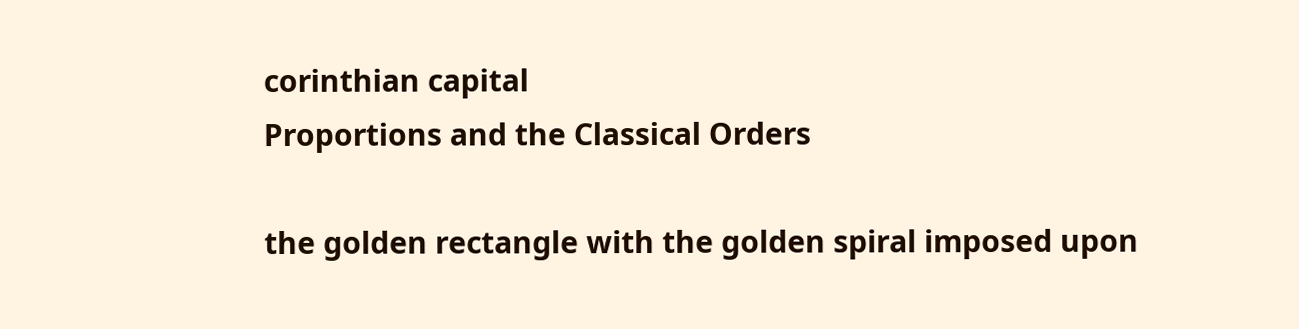corinthian capital
Proportions and the Classical Orders

the golden rectangle with the golden spiral imposed upon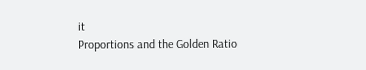it
Proportions and the Golden Ratio